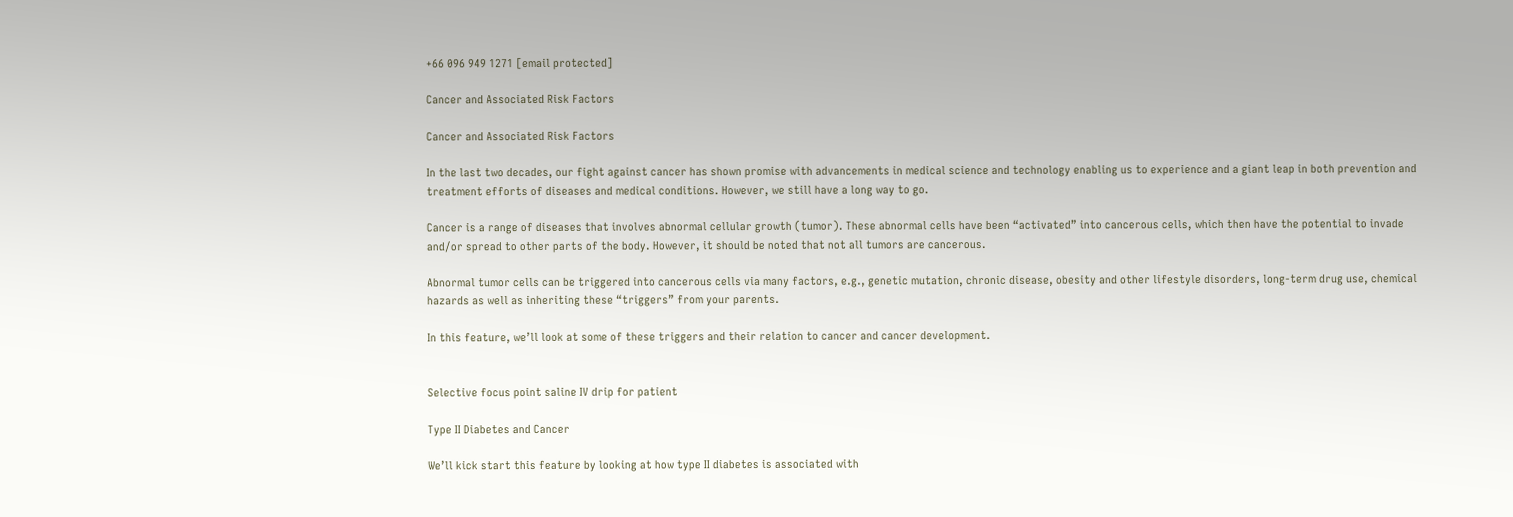+66 096 949 1271 [email protected]

Cancer and Associated Risk Factors

Cancer and Associated Risk Factors

In the last two decades, our fight against cancer has shown promise with advancements in medical science and technology enabling us to experience and a giant leap in both prevention and treatment efforts of diseases and medical conditions. However, we still have a long way to go.

Cancer is a range of diseases that involves abnormal cellular growth (tumor). These abnormal cells have been “activated” into cancerous cells, which then have the potential to invade and/or spread to other parts of the body. However, it should be noted that not all tumors are cancerous.

Abnormal tumor cells can be triggered into cancerous cells via many factors, e.g., genetic mutation, chronic disease, obesity and other lifestyle disorders, long-term drug use, chemical hazards as well as inheriting these “triggers” from your parents.

In this feature, we’ll look at some of these triggers and their relation to cancer and cancer development.


Selective focus point saline IV drip for patient

Type II Diabetes and Cancer

We’ll kick start this feature by looking at how type II diabetes is associated with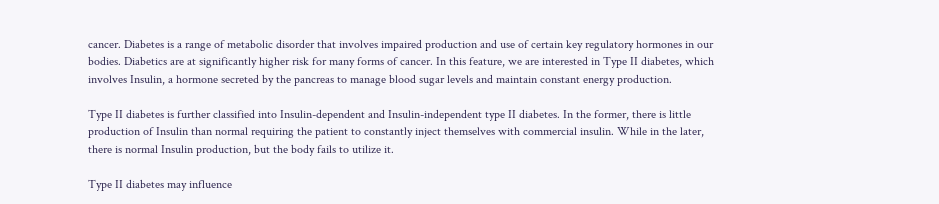cancer. Diabetes is a range of metabolic disorder that involves impaired production and use of certain key regulatory hormones in our bodies. Diabetics are at significantly higher risk for many forms of cancer. In this feature, we are interested in Type II diabetes, which involves Insulin, a hormone secreted by the pancreas to manage blood sugar levels and maintain constant energy production.

Type II diabetes is further classified into Insulin-dependent and Insulin-independent type II diabetes. In the former, there is little production of Insulin than normal requiring the patient to constantly inject themselves with commercial insulin. While in the later, there is normal Insulin production, but the body fails to utilize it.

Type II diabetes may influence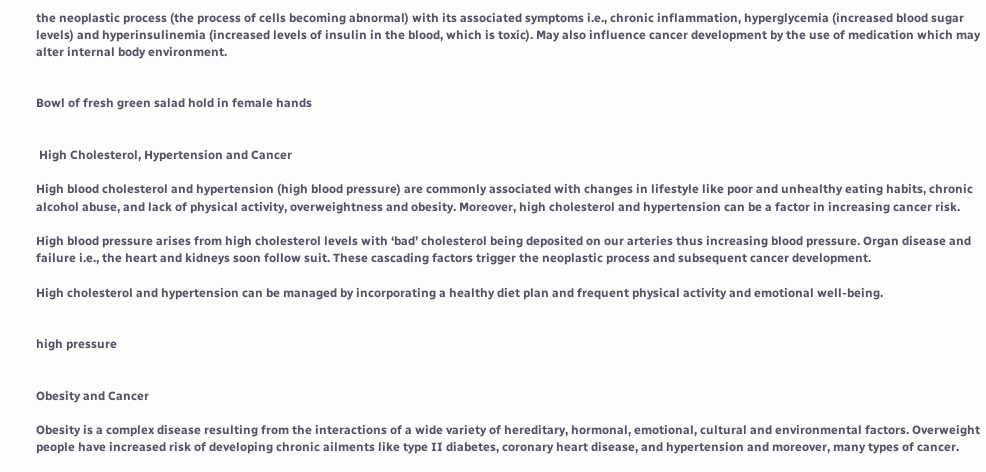the neoplastic process (the process of cells becoming abnormal) with its associated symptoms i.e., chronic inflammation, hyperglycemia (increased blood sugar levels) and hyperinsulinemia (increased levels of insulin in the blood, which is toxic). May also influence cancer development by the use of medication which may alter internal body environment.


Bowl of fresh green salad hold in female hands


 High Cholesterol, Hypertension and Cancer

High blood cholesterol and hypertension (high blood pressure) are commonly associated with changes in lifestyle like poor and unhealthy eating habits, chronic alcohol abuse, and lack of physical activity, overweightness and obesity. Moreover, high cholesterol and hypertension can be a factor in increasing cancer risk.

High blood pressure arises from high cholesterol levels with ‘bad’ cholesterol being deposited on our arteries thus increasing blood pressure. Organ disease and failure i.e., the heart and kidneys soon follow suit. These cascading factors trigger the neoplastic process and subsequent cancer development.

High cholesterol and hypertension can be managed by incorporating a healthy diet plan and frequent physical activity and emotional well-being.


high pressure


Obesity and Cancer

Obesity is a complex disease resulting from the interactions of a wide variety of hereditary, hormonal, emotional, cultural and environmental factors. Overweight people have increased risk of developing chronic ailments like type II diabetes, coronary heart disease, and hypertension and moreover, many types of cancer.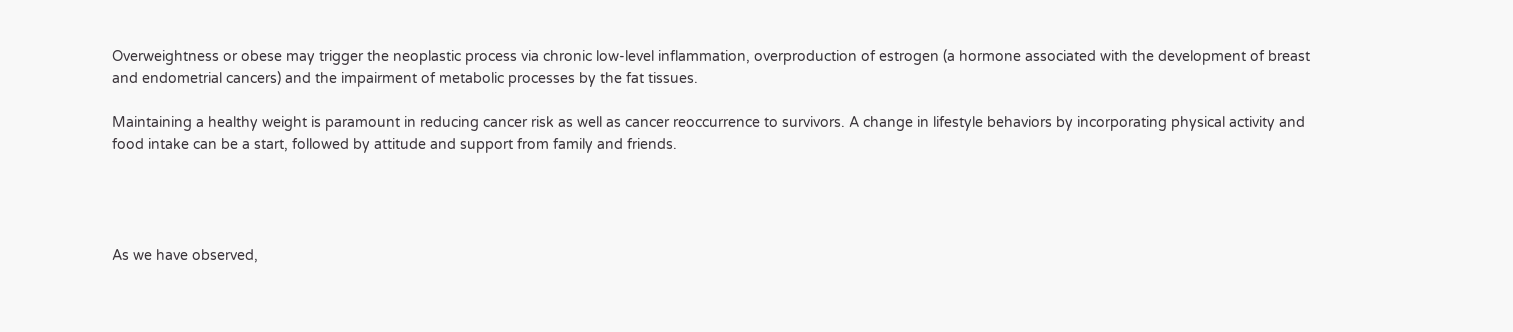Overweightness or obese may trigger the neoplastic process via chronic low-level inflammation, overproduction of estrogen (a hormone associated with the development of breast and endometrial cancers) and the impairment of metabolic processes by the fat tissues.

Maintaining a healthy weight is paramount in reducing cancer risk as well as cancer reoccurrence to survivors. A change in lifestyle behaviors by incorporating physical activity and food intake can be a start, followed by attitude and support from family and friends.




As we have observed,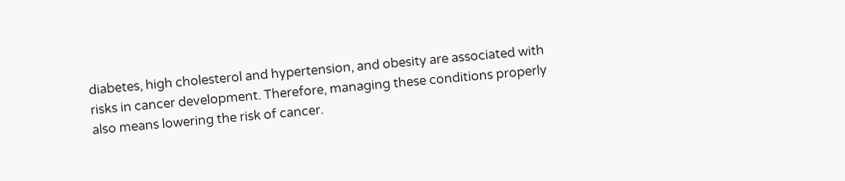diabetes, high cholesterol and hypertension, and obesity are associated with risks in cancer development. Therefore, managing these conditions properly also means lowering the risk of cancer.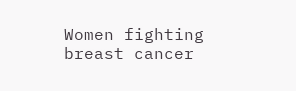Women fighting breast cancer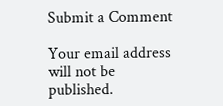Submit a Comment

Your email address will not be published.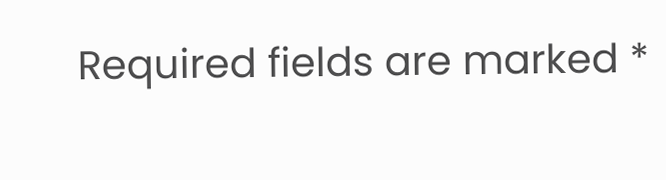Required fields are marked *